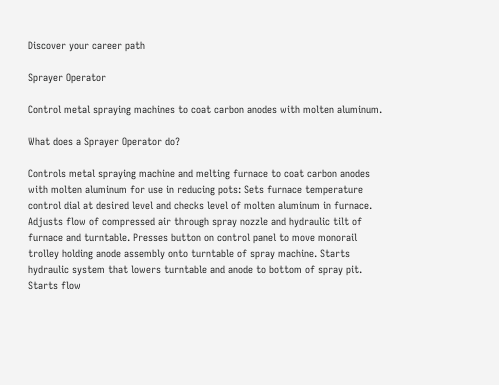Discover your career path

Sprayer Operator

Control metal spraying machines to coat carbon anodes with molten aluminum.

What does a Sprayer Operator do?

Controls metal spraying machine and melting furnace to coat carbon anodes with molten aluminum for use in reducing pots: Sets furnace temperature control dial at desired level and checks level of molten aluminum in furnace. Adjusts flow of compressed air through spray nozzle and hydraulic tilt of furnace and turntable. Presses button on control panel to move monorail trolley holding anode assembly onto turntable of spray machine. Starts hydraulic system that lowers turntable and anode to bottom of spray pit. Starts flow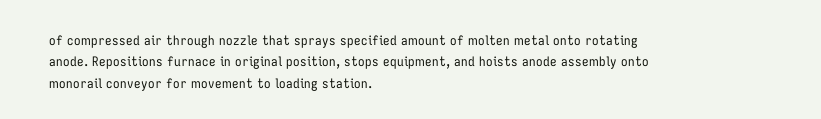of compressed air through nozzle that sprays specified amount of molten metal onto rotating anode. Repositions furnace in original position, stops equipment, and hoists anode assembly onto monorail conveyor for movement to loading station.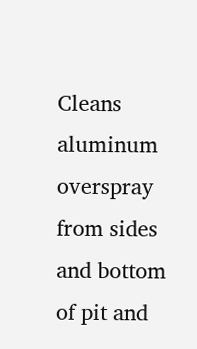Cleans aluminum overspray from sides and bottom of pit and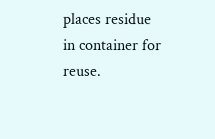places residue in container for reuse.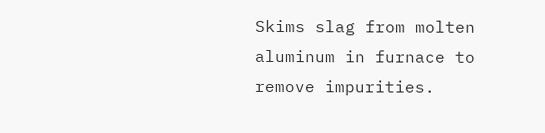Skims slag from molten aluminum in furnace to remove impurities.